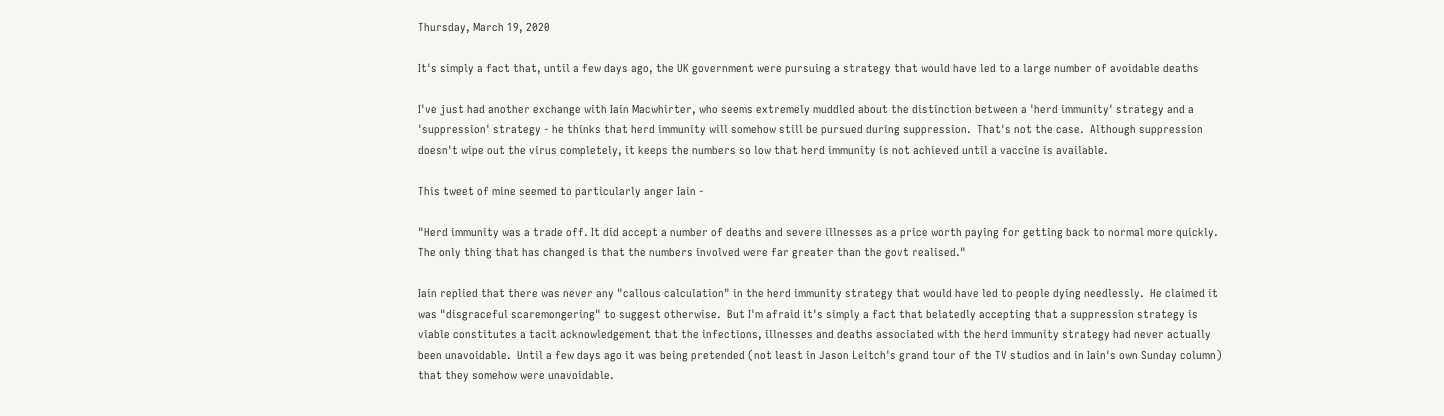Thursday, March 19, 2020

It's simply a fact that, until a few days ago, the UK government were pursuing a strategy that would have led to a large number of avoidable deaths

I've just had another exchange with Iain Macwhirter, who seems extremely muddled about the distinction between a 'herd immunity' strategy and a 'suppression' strategy - he thinks that herd immunity will somehow still be pursued during suppression.  That's not the case.  Although suppression doesn't wipe out the virus completely, it keeps the numbers so low that herd immunity is not achieved until a vaccine is available.

This tweet of mine seemed to particularly anger Iain -

"Herd immunity was a trade off. It did accept a number of deaths and severe illnesses as a price worth paying for getting back to normal more quickly. The only thing that has changed is that the numbers involved were far greater than the govt realised."

Iain replied that there was never any "callous calculation" in the herd immunity strategy that would have led to people dying needlessly.  He claimed it was "disgraceful scaremongering" to suggest otherwise.  But I'm afraid it's simply a fact that belatedly accepting that a suppression strategy is viable constitutes a tacit acknowledgement that the infections, illnesses and deaths associated with the herd immunity strategy had never actually been unavoidable.  Until a few days ago it was being pretended (not least in Jason Leitch's grand tour of the TV studios and in Iain's own Sunday column) that they somehow were unavoidable.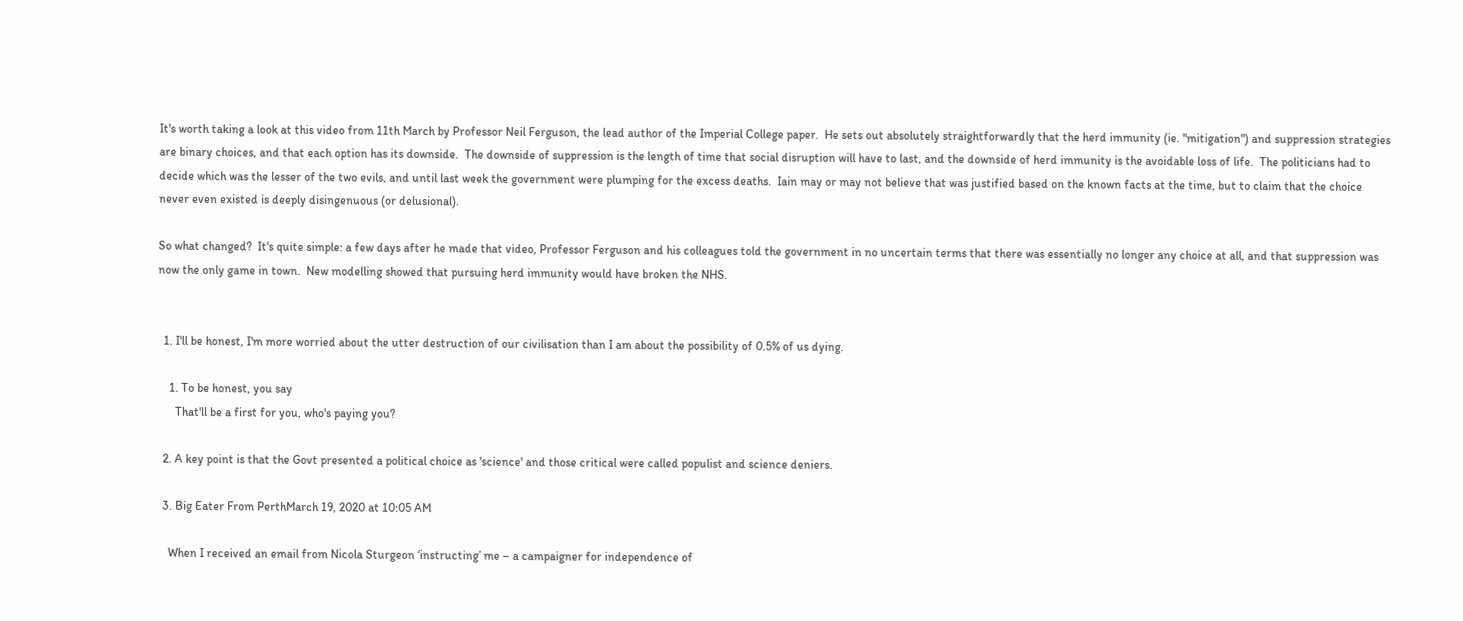It's worth taking a look at this video from 11th March by Professor Neil Ferguson, the lead author of the Imperial College paper.  He sets out absolutely straightforwardly that the herd immunity (ie. "mitigation") and suppression strategies are binary choices, and that each option has its downside.  The downside of suppression is the length of time that social disruption will have to last, and the downside of herd immunity is the avoidable loss of life.  The politicians had to decide which was the lesser of the two evils, and until last week the government were plumping for the excess deaths.  Iain may or may not believe that was justified based on the known facts at the time, but to claim that the choice never even existed is deeply disingenuous (or delusional).

So what changed?  It's quite simple: a few days after he made that video, Professor Ferguson and his colleagues told the government in no uncertain terms that there was essentially no longer any choice at all, and that suppression was now the only game in town.  New modelling showed that pursuing herd immunity would have broken the NHS.


  1. I'll be honest, I'm more worried about the utter destruction of our civilisation than I am about the possibility of 0.5% of us dying.

    1. To be honest, you say
      That'll be a first for you, who's paying you?

  2. A key point is that the Govt presented a political choice as 'science' and those critical were called populist and science deniers.

  3. Big Eater From PerthMarch 19, 2020 at 10:05 AM

    When I received an email from Nicola Sturgeon ‘instructing’ me – a campaigner for independence of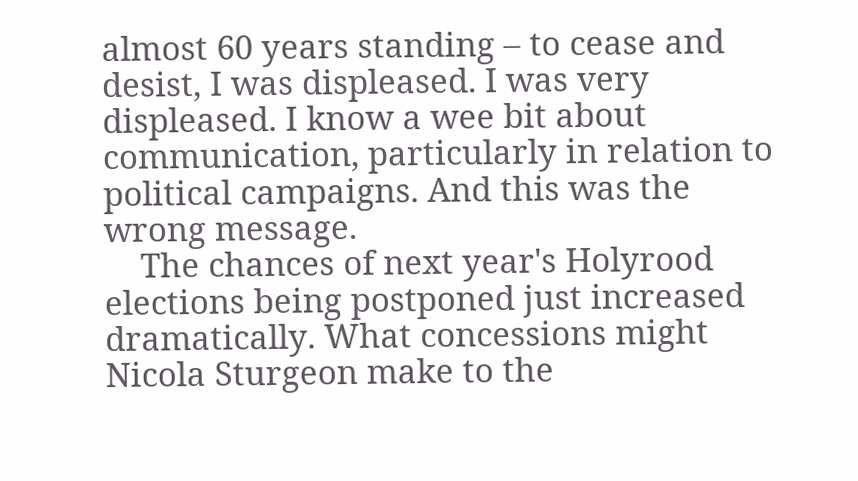almost 60 years standing – to cease and desist, I was displeased. I was very displeased. I know a wee bit about communication, particularly in relation to political campaigns. And this was the wrong message.
    The chances of next year's Holyrood elections being postponed just increased dramatically. What concessions might Nicola Sturgeon make to the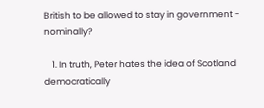British to be allowed to stay in government - nominally?

    1. In truth, Peter hates the idea of Scotland democratically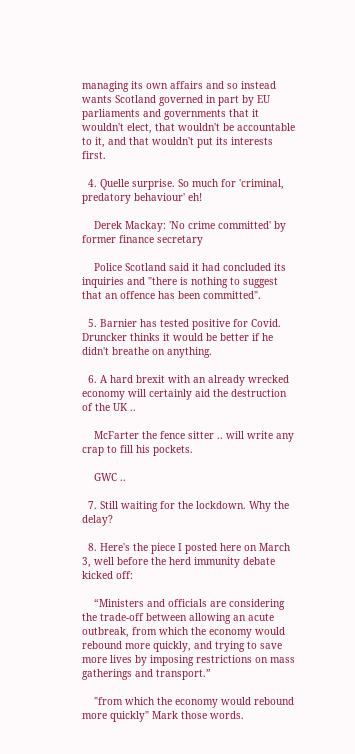managing its own affairs and so instead wants Scotland governed in part by EU parliaments and governments that it wouldn't elect, that wouldn't be accountable to it, and that wouldn't put its interests first.

  4. Quelle surprise. So much for 'criminal, predatory behaviour' eh!

    Derek Mackay: 'No crime committed' by former finance secretary

    Police Scotland said it had concluded its inquiries and "there is nothing to suggest that an offence has been committed".

  5. Barnier has tested positive for Covid. Druncker thinks it would be better if he didn't breathe on anything.

  6. A hard brexit with an already wrecked economy will certainly aid the destruction of the UK ..

    McFarter the fence sitter .. will write any crap to fill his pockets.

    GWC ..

  7. Still waiting for the lockdown. Why the delay?

  8. Here's the piece I posted here on March 3, well before the herd immunity debate kicked off:

    “Ministers and officials are considering the trade-off between allowing an acute outbreak, from which the economy would rebound more quickly, and trying to save more lives by imposing restrictions on mass gatherings and transport.”

    "from which the economy would rebound more quickly" Mark those words.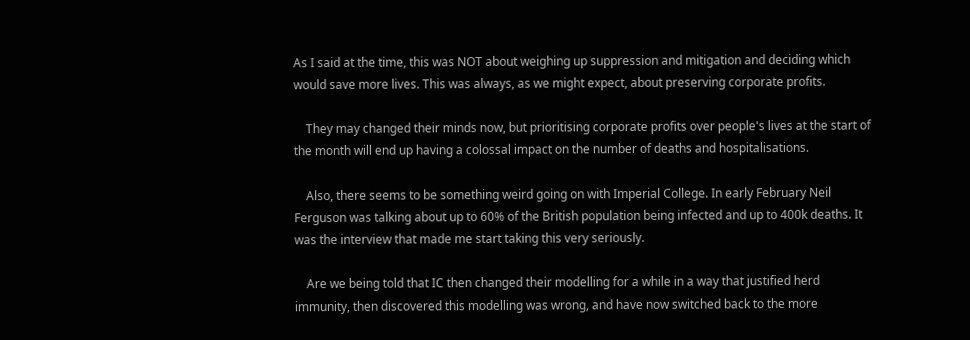As I said at the time, this was NOT about weighing up suppression and mitigation and deciding which would save more lives. This was always, as we might expect, about preserving corporate profits.

    They may changed their minds now, but prioritising corporate profits over people's lives at the start of the month will end up having a colossal impact on the number of deaths and hospitalisations.

    Also, there seems to be something weird going on with Imperial College. In early February Neil Ferguson was talking about up to 60% of the British population being infected and up to 400k deaths. It was the interview that made me start taking this very seriously.

    Are we being told that IC then changed their modelling for a while in a way that justified herd immunity, then discovered this modelling was wrong, and have now switched back to the more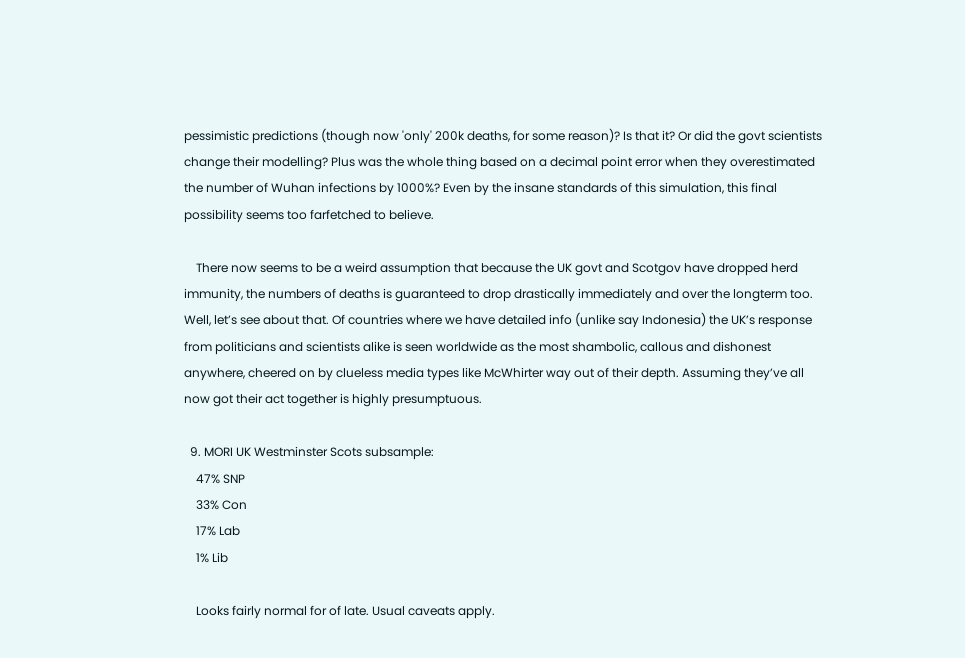pessimistic predictions (though now 'only' 200k deaths, for some reason)? Is that it? Or did the govt scientists change their modelling? Plus was the whole thing based on a decimal point error when they overestimated the number of Wuhan infections by 1000%? Even by the insane standards of this simulation, this final possibility seems too farfetched to believe.

    There now seems to be a weird assumption that because the UK govt and Scotgov have dropped herd immunity, the numbers of deaths is guaranteed to drop drastically immediately and over the longterm too. Well, let’s see about that. Of countries where we have detailed info (unlike say Indonesia) the UK’s response from politicians and scientists alike is seen worldwide as the most shambolic, callous and dishonest anywhere, cheered on by clueless media types like McWhirter way out of their depth. Assuming they’ve all now got their act together is highly presumptuous.

  9. MORI UK Westminster Scots subsample:
    47% SNP
    33% Con
    17% Lab
    1% Lib

    Looks fairly normal for of late. Usual caveats apply.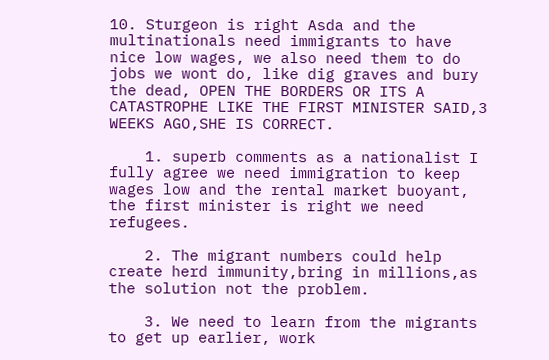10. Sturgeon is right Asda and the multinationals need immigrants to have nice low wages, we also need them to do jobs we wont do, like dig graves and bury the dead, OPEN THE BORDERS OR ITS A CATASTROPHE LIKE THE FIRST MINISTER SAID,3 WEEKS AGO,SHE IS CORRECT.

    1. superb comments as a nationalist I fully agree we need immigration to keep wages low and the rental market buoyant, the first minister is right we need refugees.

    2. The migrant numbers could help create herd immunity,bring in millions,as the solution not the problem.

    3. We need to learn from the migrants to get up earlier, work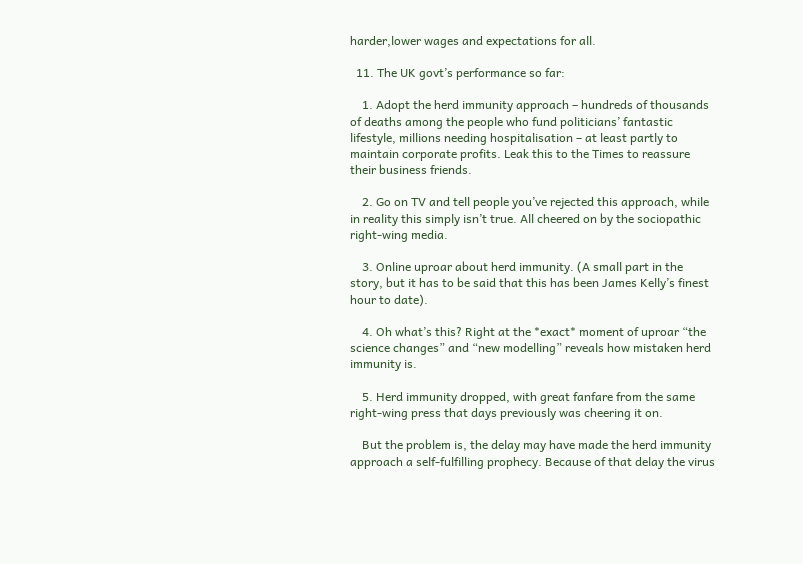harder,lower wages and expectations for all.

  11. The UK govt’s performance so far:

    1. Adopt the herd immunity approach – hundreds of thousands of deaths among the people who fund politicians’ fantastic lifestyle, millions needing hospitalisation – at least partly to maintain corporate profits. Leak this to the Times to reassure their business friends.

    2. Go on TV and tell people you’ve rejected this approach, while in reality this simply isn’t true. All cheered on by the sociopathic right-wing media.

    3. Online uproar about herd immunity. (A small part in the story, but it has to be said that this has been James Kelly’s finest hour to date).

    4. Oh what’s this? Right at the *exact* moment of uproar “the science changes” and “new modelling” reveals how mistaken herd immunity is.

    5. Herd immunity dropped, with great fanfare from the same right-wing press that days previously was cheering it on.

    But the problem is, the delay may have made the herd immunity approach a self-fulfilling prophecy. Because of that delay the virus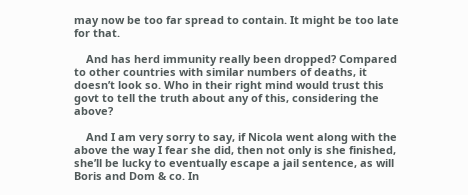may now be too far spread to contain. It might be too late for that.

    And has herd immunity really been dropped? Compared to other countries with similar numbers of deaths, it doesn’t look so. Who in their right mind would trust this govt to tell the truth about any of this, considering the above?

    And I am very sorry to say, if Nicola went along with the above the way I fear she did, then not only is she finished, she’ll be lucky to eventually escape a jail sentence, as will Boris and Dom & co. In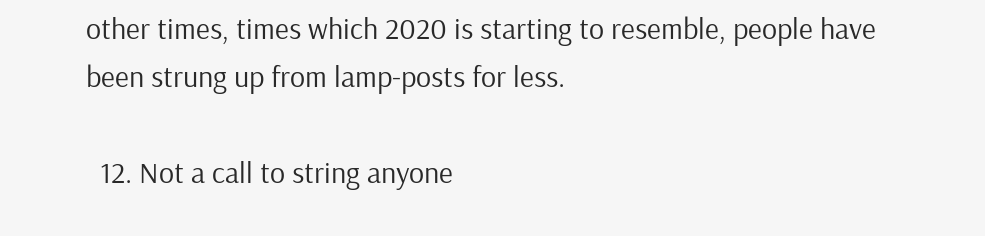other times, times which 2020 is starting to resemble, people have been strung up from lamp-posts for less.

  12. Not a call to string anyone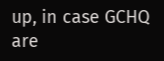up, in case GCHQ are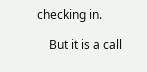checking in.

    But it is a call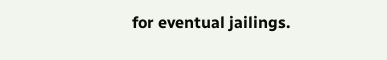for eventual jailings.